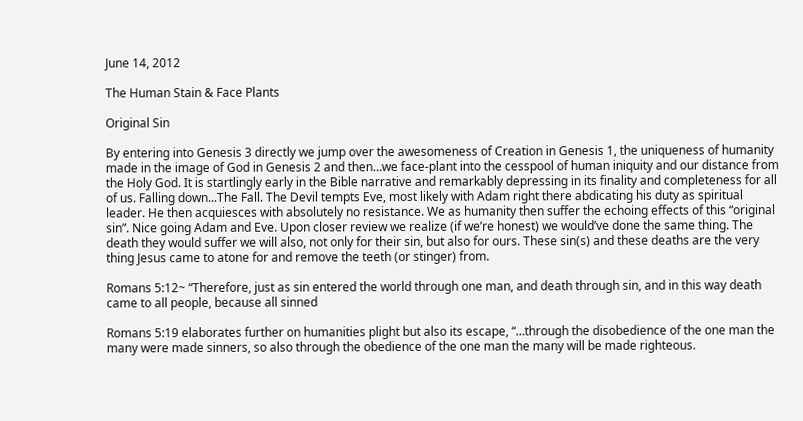June 14, 2012

The Human Stain & Face Plants

Original Sin

By entering into Genesis 3 directly we jump over the awesomeness of Creation in Genesis 1, the uniqueness of humanity made in the image of God in Genesis 2 and then…we face-plant into the cesspool of human iniquity and our distance from the Holy God. It is startlingly early in the Bible narrative and remarkably depressing in its finality and completeness for all of us. Falling down...The Fall. The Devil tempts Eve, most likely with Adam right there abdicating his duty as spiritual leader. He then acquiesces with absolutely no resistance. We as humanity then suffer the echoing effects of this “original sin”. Nice going Adam and Eve. Upon closer review we realize (if we’re honest) we would’ve done the same thing. The death they would suffer we will also, not only for their sin, but also for ours. These sin(s) and these deaths are the very thing Jesus came to atone for and remove the teeth (or stinger) from.

Romans 5:12~ “Therefore, just as sin entered the world through one man, and death through sin, and in this way death came to all people, because all sinned

Romans 5:19 elaborates further on humanities plight but also its escape, “…through the disobedience of the one man the many were made sinners, so also through the obedience of the one man the many will be made righteous.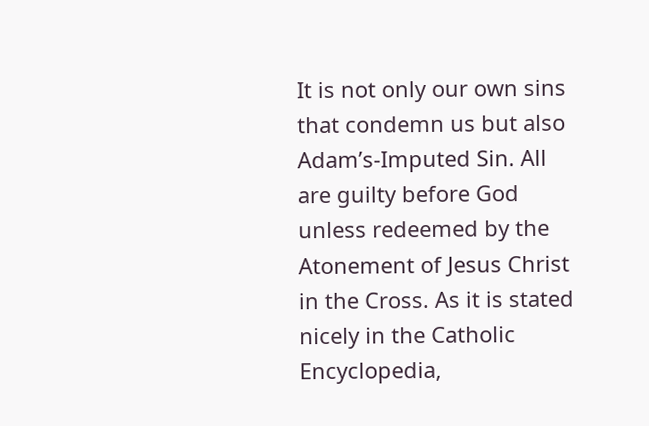It is not only our own sins that condemn us but also Adam’s-Imputed Sin. All are guilty before God unless redeemed by the Atonement of Jesus Christ in the Cross. As it is stated nicely in the Catholic Encyclopedia,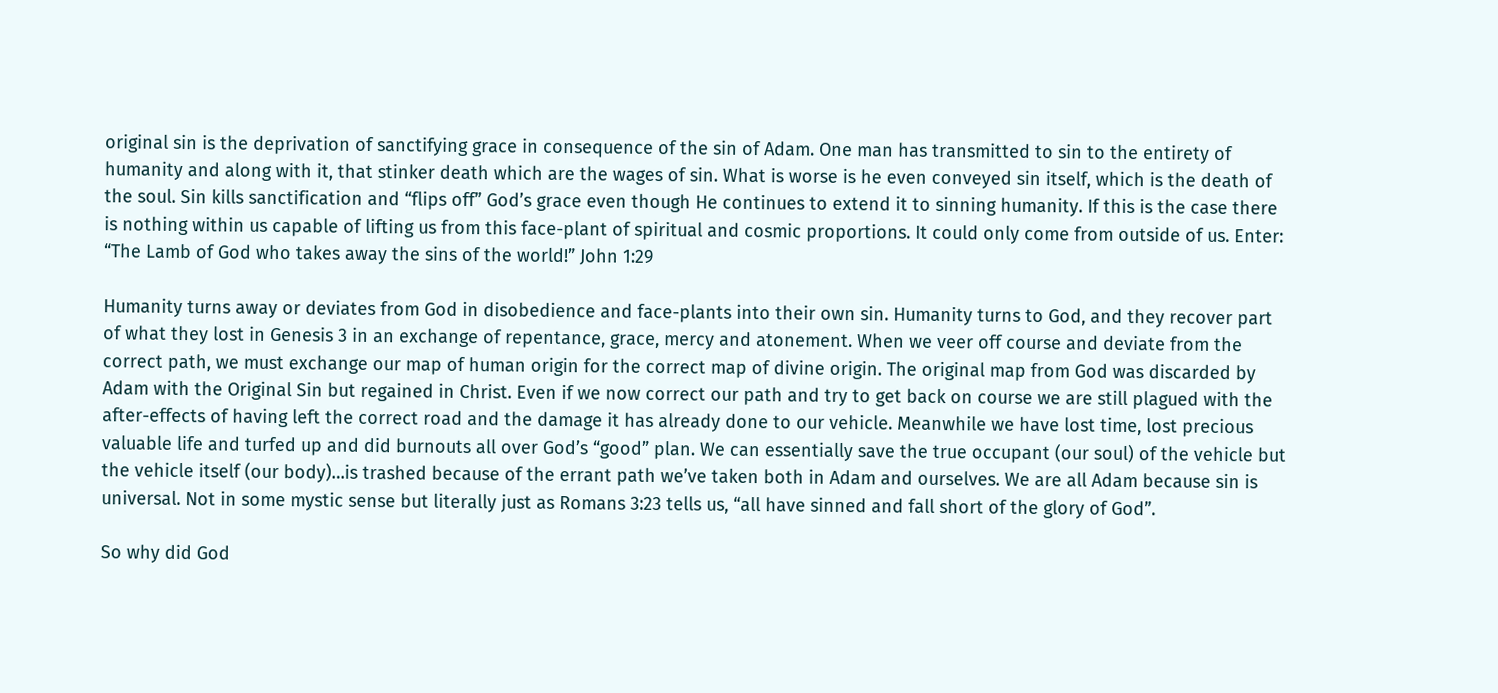original sin is the deprivation of sanctifying grace in consequence of the sin of Adam. One man has transmitted to sin to the entirety of humanity and along with it, that stinker death which are the wages of sin. What is worse is he even conveyed sin itself, which is the death of the soul. Sin kills sanctification and “flips off” God’s grace even though He continues to extend it to sinning humanity. If this is the case there is nothing within us capable of lifting us from this face-plant of spiritual and cosmic proportions. It could only come from outside of us. Enter: “The Lamb of God who takes away the sins of the world!” John 1:29

Humanity turns away or deviates from God in disobedience and face-plants into their own sin. Humanity turns to God, and they recover part of what they lost in Genesis 3 in an exchange of repentance, grace, mercy and atonement. When we veer off course and deviate from the correct path, we must exchange our map of human origin for the correct map of divine origin. The original map from God was discarded by Adam with the Original Sin but regained in Christ. Even if we now correct our path and try to get back on course we are still plagued with the after-effects of having left the correct road and the damage it has already done to our vehicle. Meanwhile we have lost time, lost precious valuable life and turfed up and did burnouts all over God’s “good” plan. We can essentially save the true occupant (our soul) of the vehicle but the vehicle itself (our body)…is trashed because of the errant path we’ve taken both in Adam and ourselves. We are all Adam because sin is universal. Not in some mystic sense but literally just as Romans 3:23 tells us, “all have sinned and fall short of the glory of God”.

So why did God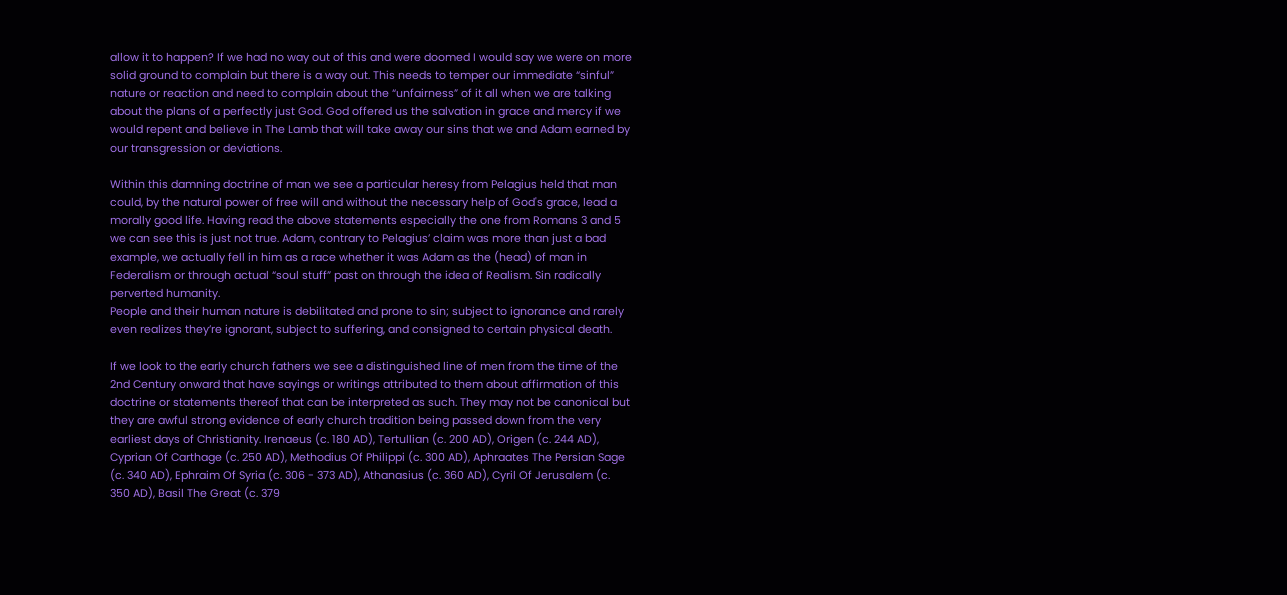allow it to happen? If we had no way out of this and were doomed I would say we were on more solid ground to complain but there is a way out. This needs to temper our immediate “sinful” nature or reaction and need to complain about the “unfairness” of it all when we are talking about the plans of a perfectly just God. God offered us the salvation in grace and mercy if we would repent and believe in The Lamb that will take away our sins that we and Adam earned by our transgression or deviations.

Within this damning doctrine of man we see a particular heresy from Pelagius held that man could, by the natural power of free will and without the necessary help of God's grace, lead a morally good life. Having read the above statements especially the one from Romans 3 and 5 we can see this is just not true. Adam, contrary to Pelagius’ claim was more than just a bad example, we actually fell in him as a race whether it was Adam as the (head) of man in Federalism or through actual “soul stuff” past on through the idea of Realism. Sin radically perverted humanity.
People and their human nature is debilitated and prone to sin; subject to ignorance and rarely even realizes they’re ignorant, subject to suffering, and consigned to certain physical death.

If we look to the early church fathers we see a distinguished line of men from the time of the 2nd Century onward that have sayings or writings attributed to them about affirmation of this doctrine or statements thereof that can be interpreted as such. They may not be canonical but they are awful strong evidence of early church tradition being passed down from the very earliest days of Christianity. Irenaeus (c. 180 AD), Tertullian (c. 200 AD), Origen (c. 244 AD), Cyprian Of Carthage (c. 250 AD), Methodius Of Philippi (c. 300 AD), Aphraates The Persian Sage (c. 340 AD), Ephraim Of Syria (c. 306 - 373 AD), Athanasius (c. 360 AD), Cyril Of Jerusalem (c. 350 AD), Basil The Great (c. 379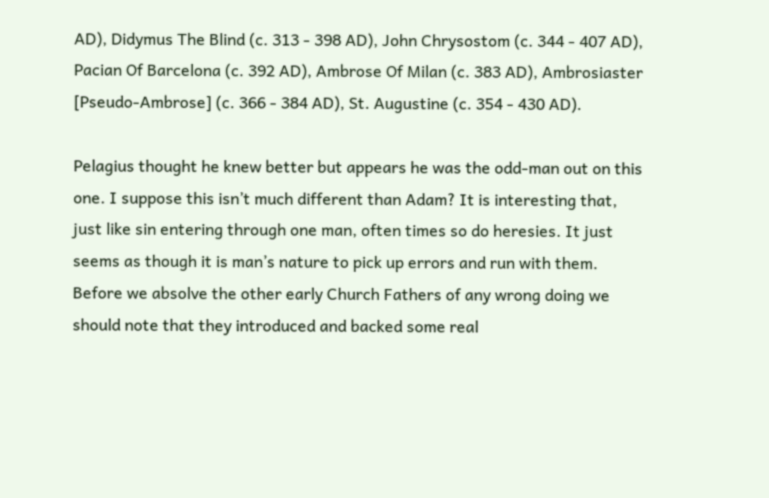AD), Didymus The Blind (c. 313 - 398 AD), John Chrysostom (c. 344 - 407 AD), Pacian Of Barcelona (c. 392 AD), Ambrose Of Milan (c. 383 AD), Ambrosiaster [Pseudo-Ambrose] (c. 366 - 384 AD), St. Augustine (c. 354 - 430 AD).

Pelagius thought he knew better but appears he was the odd-man out on this one. I suppose this isn’t much different than Adam? It is interesting that, just like sin entering through one man, often times so do heresies. It just seems as though it is man’s nature to pick up errors and run with them. Before we absolve the other early Church Fathers of any wrong doing we should note that they introduced and backed some real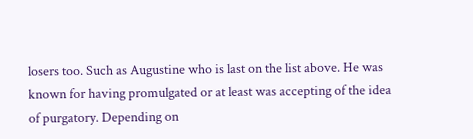losers too. Such as Augustine who is last on the list above. He was known for having promulgated or at least was accepting of the idea of purgatory. Depending on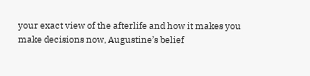your exact view of the afterlife and how it makes you make decisions now, Augustine’s belief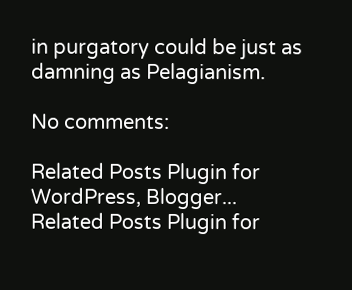in purgatory could be just as damning as Pelagianism.

No comments:

Related Posts Plugin for WordPress, Blogger...
Related Posts Plugin for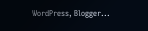WordPress, Blogger...